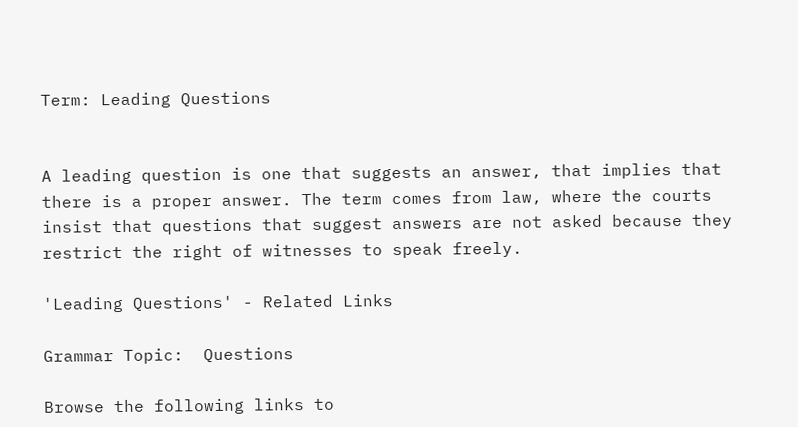Term: Leading Questions


A leading question is one that suggests an answer, that implies that there is a proper answer. The term comes from law, where the courts insist that questions that suggest answers are not asked because they restrict the right of witnesses to speak freely.

'Leading Questions' - Related Links

Grammar Topic:  Questions

Browse the following links to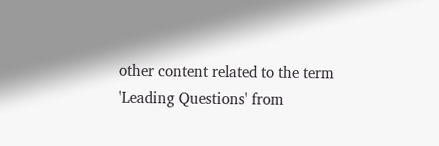other content related to the term 'Leading Questions' from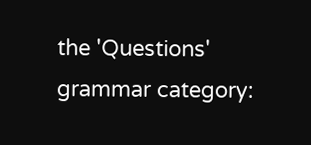the 'Questions' grammar category: